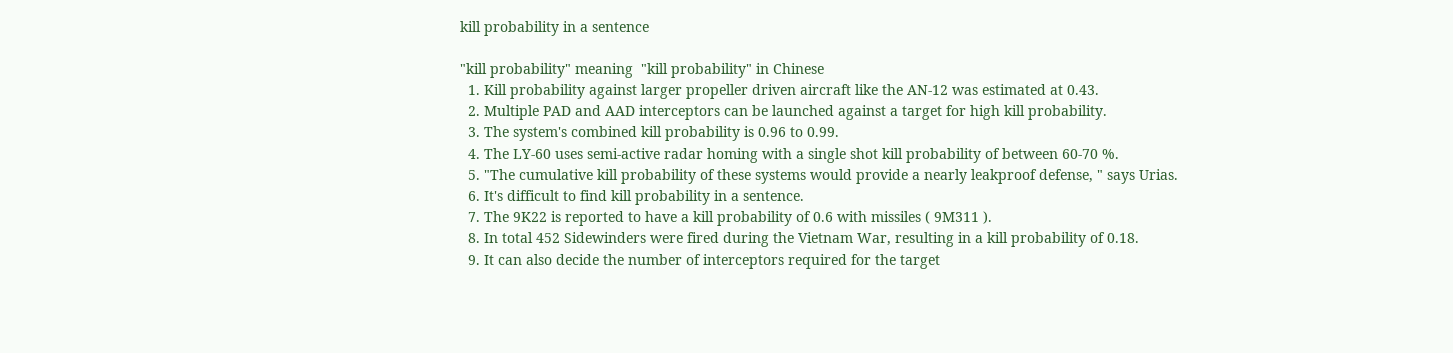kill probability in a sentence

"kill probability" meaning  "kill probability" in Chinese
  1. Kill probability against larger propeller driven aircraft like the AN-12 was estimated at 0.43.
  2. Multiple PAD and AAD interceptors can be launched against a target for high kill probability.
  3. The system's combined kill probability is 0.96 to 0.99.
  4. The LY-60 uses semi-active radar homing with a single shot kill probability of between 60-70 %.
  5. "The cumulative kill probability of these systems would provide a nearly leakproof defense, " says Urias.
  6. It's difficult to find kill probability in a sentence.
  7. The 9K22 is reported to have a kill probability of 0.6 with missiles ( 9M311 ).
  8. In total 452 Sidewinders were fired during the Vietnam War, resulting in a kill probability of 0.18.
  9. It can also decide the number of interceptors required for the target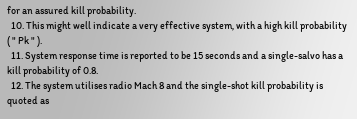for an assured kill probability.
  10. This might well indicate a very effective system, with a high kill probability ( " Pk " ).
  11. System response time is reported to be 15 seconds and a single-salvo has a kill probability of 0.8.
  12. The system utilises radio Mach 8 and the single-shot kill probability is quoted as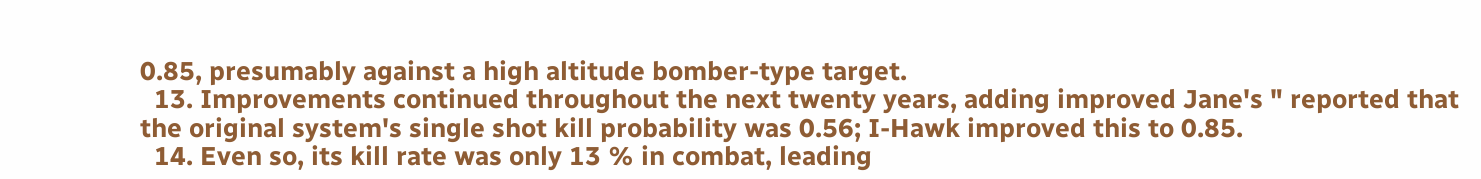0.85, presumably against a high altitude bomber-type target.
  13. Improvements continued throughout the next twenty years, adding improved Jane's " reported that the original system's single shot kill probability was 0.56; I-Hawk improved this to 0.85.
  14. Even so, its kill rate was only 13 % in combat, leading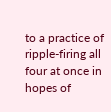to a practice of ripple-firing all four at once in hopes of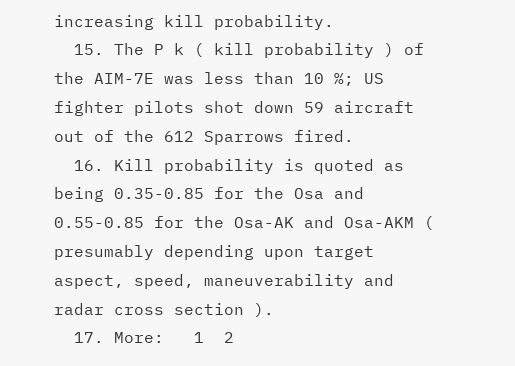increasing kill probability.
  15. The P k ( kill probability ) of the AIM-7E was less than 10 %; US fighter pilots shot down 59 aircraft out of the 612 Sparrows fired.
  16. Kill probability is quoted as being 0.35-0.85 for the Osa and 0.55-0.85 for the Osa-AK and Osa-AKM ( presumably depending upon target aspect, speed, maneuverability and radar cross section ).
  17. More:   1  2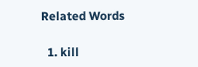Related Words

  1. kill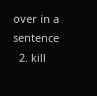over in a sentence
  2. kill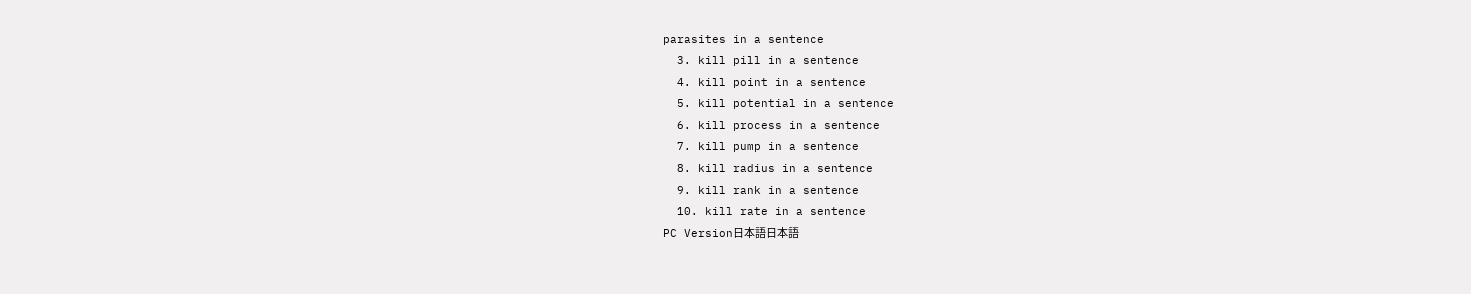parasites in a sentence
  3. kill pill in a sentence
  4. kill point in a sentence
  5. kill potential in a sentence
  6. kill process in a sentence
  7. kill pump in a sentence
  8. kill radius in a sentence
  9. kill rank in a sentence
  10. kill rate in a sentence
PC Version日本語日本語